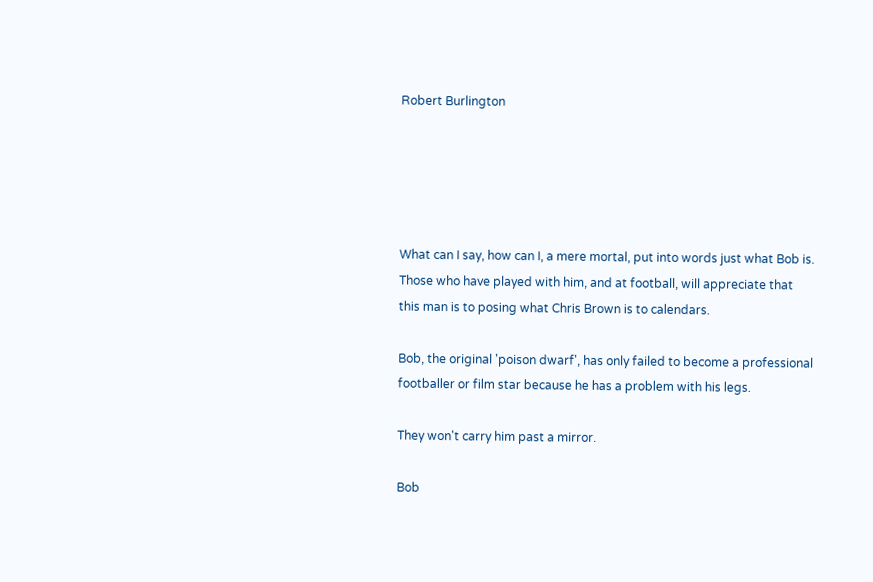Robert Burlington





What can I say, how can I, a mere mortal, put into words just what Bob is. Those who have played with him, and at football, will appreciate that this man is to posing what Chris Brown is to calendars.

Bob, the original 'poison dwarf', has only failed to become a professional footballer or film star because he has a problem with his legs.

They won't carry him past a mirror.

Bob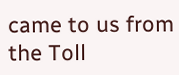came to us from the Toll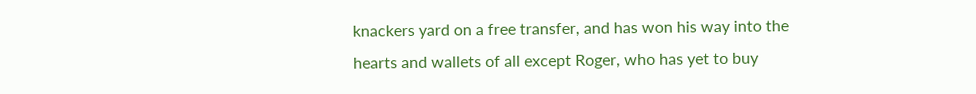knackers yard on a free transfer, and has won his way into the hearts and wallets of all except Roger, who has yet to buy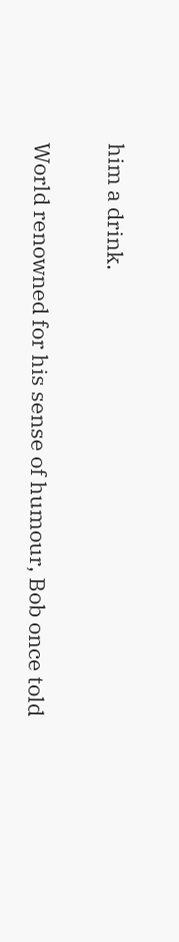him a drink.

World renowned for his sense of humour, Bob once told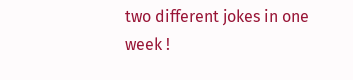two different jokes in one week !